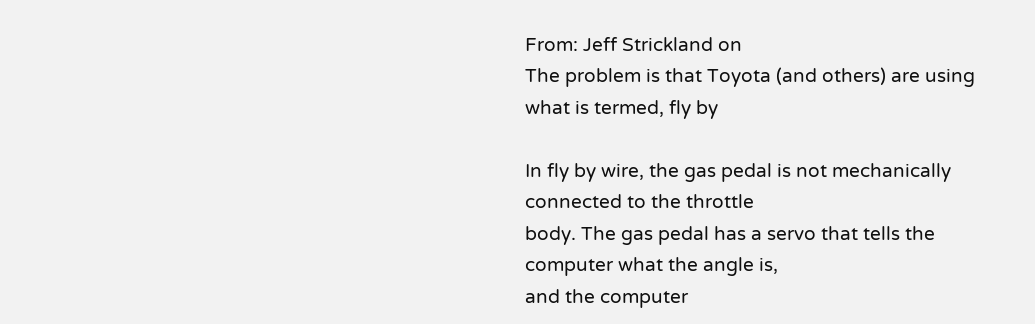From: Jeff Strickland on
The problem is that Toyota (and others) are using what is termed, fly by

In fly by wire, the gas pedal is not mechanically connected to the throttle
body. The gas pedal has a servo that tells the computer what the angle is,
and the computer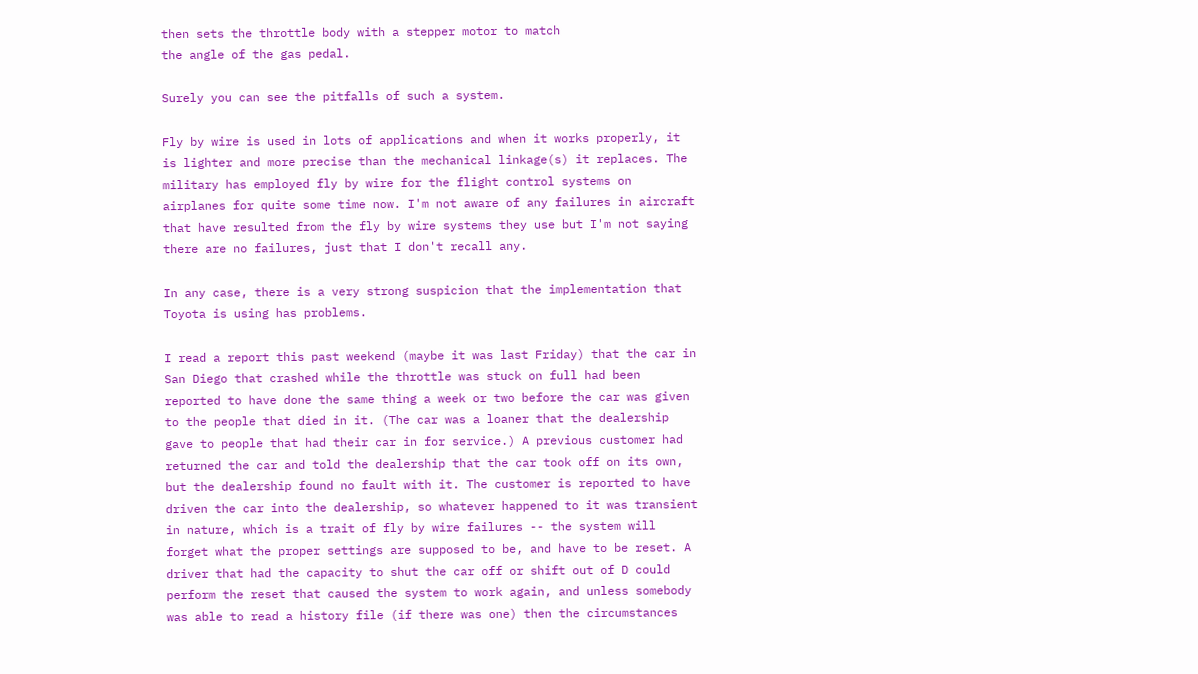then sets the throttle body with a stepper motor to match
the angle of the gas pedal.

Surely you can see the pitfalls of such a system.

Fly by wire is used in lots of applications and when it works properly, it
is lighter and more precise than the mechanical linkage(s) it replaces. The
military has employed fly by wire for the flight control systems on
airplanes for quite some time now. I'm not aware of any failures in aircraft
that have resulted from the fly by wire systems they use but I'm not saying
there are no failures, just that I don't recall any.

In any case, there is a very strong suspicion that the implementation that
Toyota is using has problems.

I read a report this past weekend (maybe it was last Friday) that the car in
San Diego that crashed while the throttle was stuck on full had been
reported to have done the same thing a week or two before the car was given
to the people that died in it. (The car was a loaner that the dealership
gave to people that had their car in for service.) A previous customer had
returned the car and told the dealership that the car took off on its own,
but the dealership found no fault with it. The customer is reported to have
driven the car into the dealership, so whatever happened to it was transient
in nature, which is a trait of fly by wire failures -- the system will
forget what the proper settings are supposed to be, and have to be reset. A
driver that had the capacity to shut the car off or shift out of D could
perform the reset that caused the system to work again, and unless somebody
was able to read a history file (if there was one) then the circumstances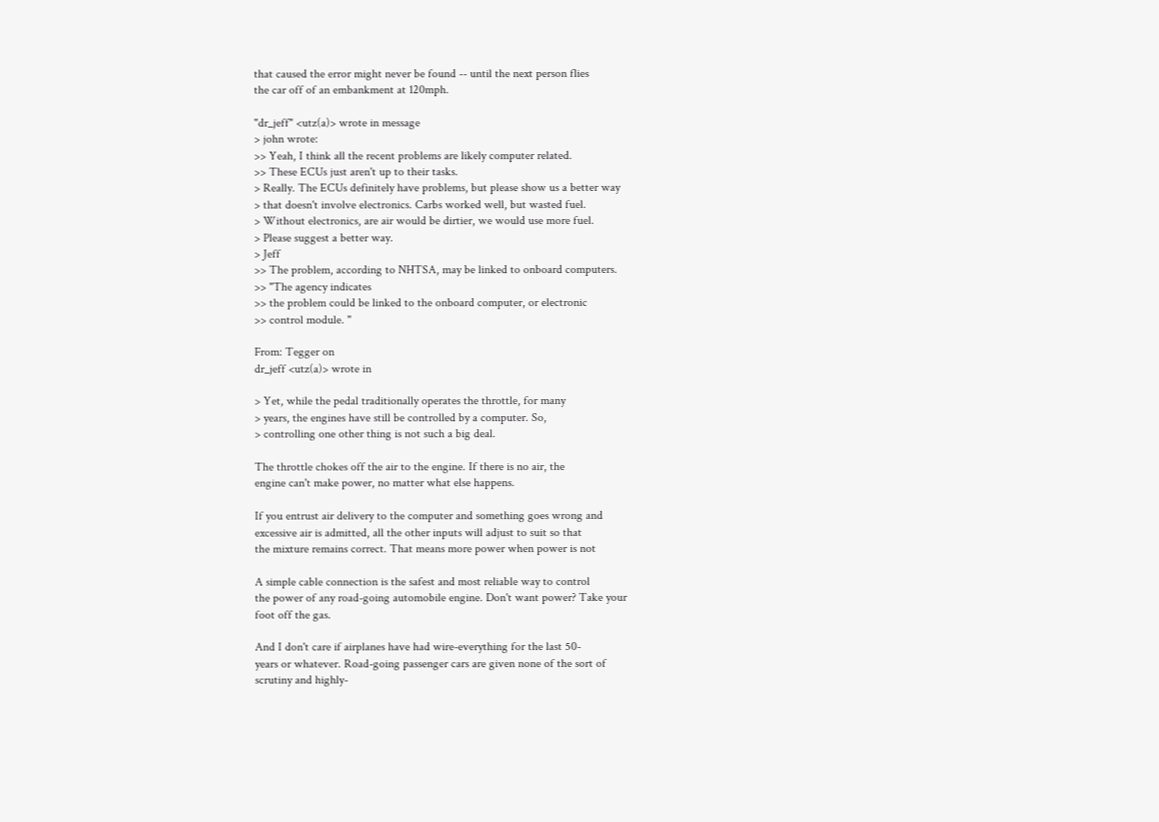that caused the error might never be found -- until the next person flies
the car off of an embankment at 120mph.

"dr_jeff" <utz(a)> wrote in message
> john wrote:
>> Yeah, I think all the recent problems are likely computer related.
>> These ECUs just aren't up to their tasks.
> Really. The ECUs definitely have problems, but please show us a better way
> that doesn't involve electronics. Carbs worked well, but wasted fuel.
> Without electronics, are air would be dirtier, we would use more fuel.
> Please suggest a better way.
> Jeff
>> The problem, according to NHTSA, may be linked to onboard computers.
>> "The agency indicates
>> the problem could be linked to the onboard computer, or electronic
>> control module. "

From: Tegger on
dr_jeff <utz(a)> wrote in

> Yet, while the pedal traditionally operates the throttle, for many
> years, the engines have still be controlled by a computer. So,
> controlling one other thing is not such a big deal.

The throttle chokes off the air to the engine. If there is no air, the
engine can't make power, no matter what else happens.

If you entrust air delivery to the computer and something goes wrong and
excessive air is admitted, all the other inputs will adjust to suit so that
the mixture remains correct. That means more power when power is not

A simple cable connection is the safest and most reliable way to control
the power of any road-going automobile engine. Don't want power? Take your
foot off the gas.

And I don't care if airplanes have had wire-everything for the last 50-
years or whatever. Road-going passenger cars are given none of the sort of
scrutiny and highly-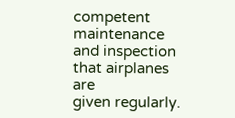competent maintenance and inspection that airplanes are
given regularly.